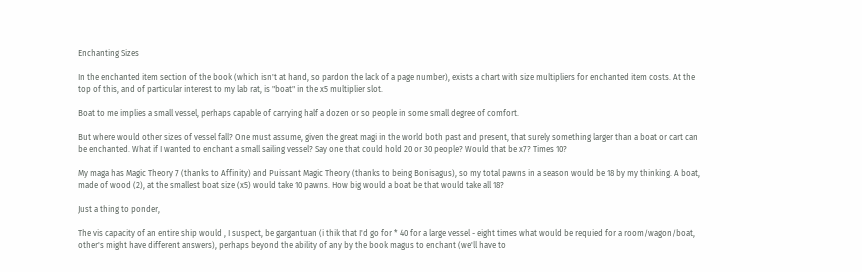Enchanting Sizes

In the enchanted item section of the book (which isn't at hand, so pardon the lack of a page number), exists a chart with size multipliers for enchanted item costs. At the top of this, and of particular interest to my lab rat, is "boat" in the x5 multiplier slot.

Boat to me implies a small vessel, perhaps capable of carrying half a dozen or so people in some small degree of comfort.

But where would other sizes of vessel fall? One must assume, given the great magi in the world both past and present, that surely something larger than a boat or cart can be enchanted. What if I wanted to enchant a small sailing vessel? Say one that could hold 20 or 30 people? Would that be x7? Times 10?

My maga has Magic Theory 7 (thanks to Affinity) and Puissant Magic Theory (thanks to being Bonisagus), so my total pawns in a season would be 18 by my thinking. A boat, made of wood (2), at the smallest boat size (x5) would take 10 pawns. How big would a boat be that would take all 18?

Just a thing to ponder,

The vis capacity of an entire ship would , I suspect, be gargantuan (i thik that I'd go for * 40 for a large vessel - eight times what would be requied for a room/wagon/boat, other's might have different answers), perhaps beyond the ability of any by the book magus to enchant (we'll have to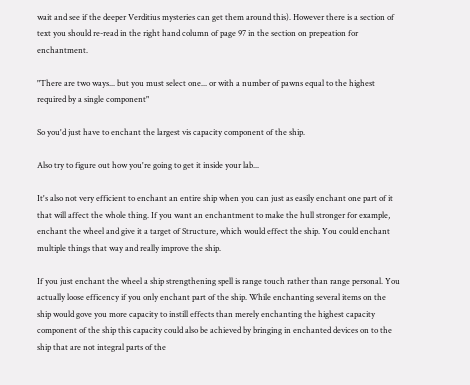wait and see if the deeper Verditius mysteries can get them around this). However there is a section of text you should re-read in the right hand column of page 97 in the section on prepeation for enchantment.

"There are two ways... but you must select one... or with a number of pawns equal to the highest required by a single component"

So you'd just have to enchant the largest vis capacity component of the ship.

Also try to figure out how you're going to get it inside your lab...

It's also not very efficient to enchant an entire ship when you can just as easily enchant one part of it that will affect the whole thing. If you want an enchantment to make the hull stronger for example, enchant the wheel and give it a target of Structure, which would effect the ship. You could enchant multiple things that way and really improve the ship.

If you just enchant the wheel a ship strengthening spell is range touch rather than range personal. You actually loose efficency if you only enchant part of the ship. While enchanting several items on the ship would gove you more capacity to instill effects than merely enchanting the highest capacity component of the ship this capacity could also be achieved by bringing in enchanted devices on to the ship that are not integral parts of the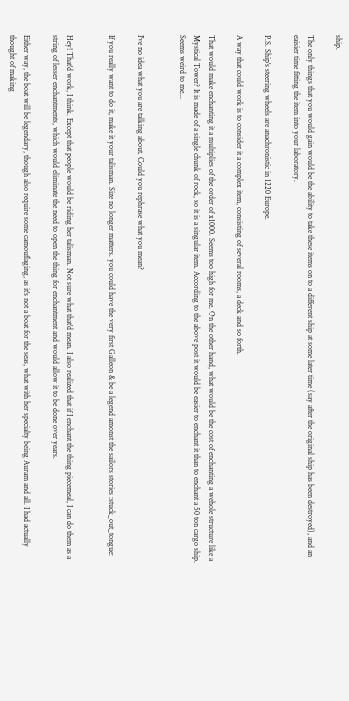ship.

The only things that you would gain would be the ability to take these items on to a different ship at some later time (say after the original ship has been destroyed), and an eaisier time fitting the item into your laboratory.

P.S. Ship's steering wheels are anachronistic in 1220 Europe.

A way that could work is to consider it a complex item, consisting of several rooms, a deck and so forth.

That would make enchanting it a multiplies of the order of x1000. Seems too high for me. On the other hand, what would be the cost of enchanting a wehole structure like a Mystical Tower? It is made of a single chunk of rock, so it is a singular item. According to the above post it would be easier to enchant it than to enchant a 50 ton cargo ship. Seems weird to me...


I've no idea what you are talking about. Could you rephrase what you mean?

If you really want to do it, make it your talisman. Size no longer matters. you could have the very first Galleon & be a legend amonst the sailors stories :stuck_out_tongue:


Hey! That'd work, I think. Except that people would be riding her talisman. Not sure what that'd mean. I also realized that if I enchant the thing piecemeal, I can do them as a string of lesser enchantments, which would eliminate the need to open the thing for enchantment and would allow it to be done over years.

Either way, the boat will be legendary, though also require some camouflaging, as it's not a boat for the seas, what with her specialty being Auram and all. I had actually thought of making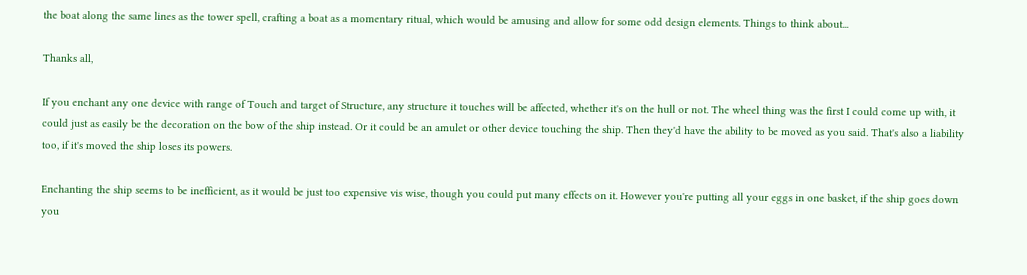the boat along the same lines as the tower spell, crafting a boat as a momentary ritual, which would be amusing and allow for some odd design elements. Things to think about...

Thanks all,

If you enchant any one device with range of Touch and target of Structure, any structure it touches will be affected, whether it's on the hull or not. The wheel thing was the first I could come up with, it could just as easily be the decoration on the bow of the ship instead. Or it could be an amulet or other device touching the ship. Then they'd have the ability to be moved as you said. That's also a liability too, if it's moved the ship loses its powers.

Enchanting the ship seems to be inefficient, as it would be just too expensive vis wise, though you could put many effects on it. However you're putting all your eggs in one basket, if the ship goes down you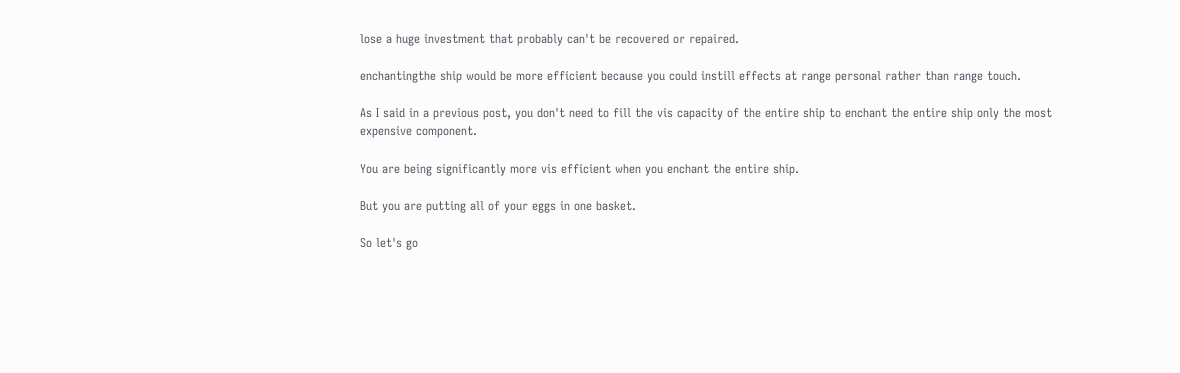lose a huge investment that probably can't be recovered or repaired.

enchantingthe ship would be more efficient because you could instill effects at range personal rather than range touch.

As I said in a previous post, you don't need to fill the vis capacity of the entire ship to enchant the entire ship only the most expensive component.

You are being significantly more vis efficient when you enchant the entire ship.

But you are putting all of your eggs in one basket.

So let's go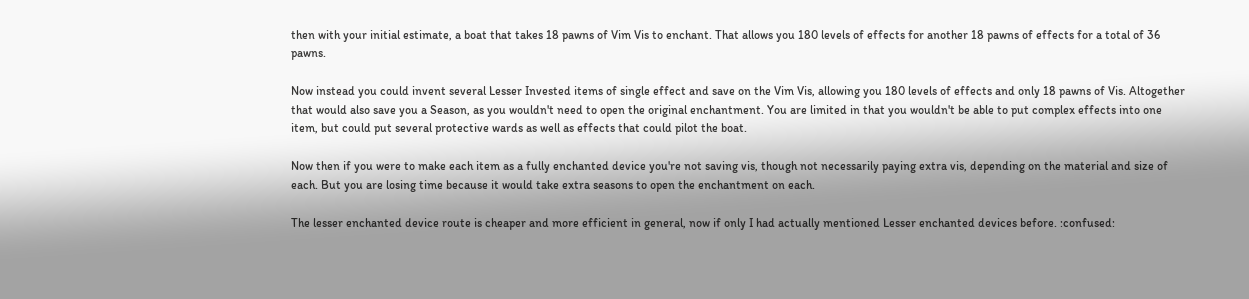then with your initial estimate, a boat that takes 18 pawns of Vim Vis to enchant. That allows you 180 levels of effects for another 18 pawns of effects for a total of 36 pawns.

Now instead you could invent several Lesser Invested items of single effect and save on the Vim Vis, allowing you 180 levels of effects and only 18 pawns of Vis. Altogether that would also save you a Season, as you wouldn't need to open the original enchantment. You are limited in that you wouldn't be able to put complex effects into one item, but could put several protective wards as well as effects that could pilot the boat.

Now then if you were to make each item as a fully enchanted device you're not saving vis, though not necessarily paying extra vis, depending on the material and size of each. But you are losing time because it would take extra seasons to open the enchantment on each.

The lesser enchanted device route is cheaper and more efficient in general, now if only I had actually mentioned Lesser enchanted devices before. :confused: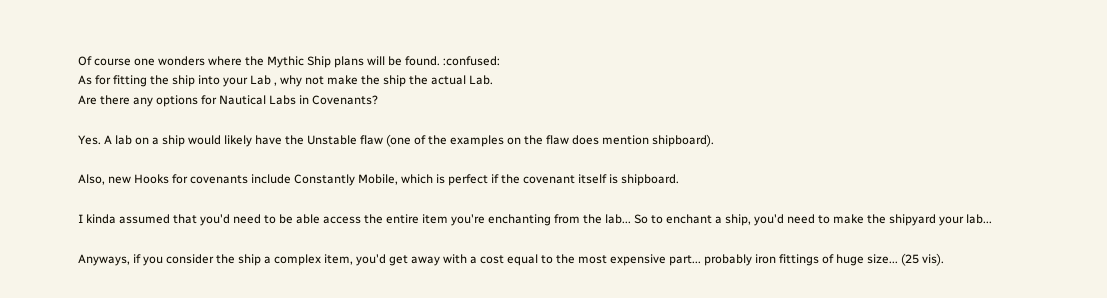Of course one wonders where the Mythic Ship plans will be found. :confused:
As for fitting the ship into your Lab , why not make the ship the actual Lab.
Are there any options for Nautical Labs in Covenants?

Yes. A lab on a ship would likely have the Unstable flaw (one of the examples on the flaw does mention shipboard).

Also, new Hooks for covenants include Constantly Mobile, which is perfect if the covenant itself is shipboard.

I kinda assumed that you'd need to be able access the entire item you're enchanting from the lab... So to enchant a ship, you'd need to make the shipyard your lab...

Anyways, if you consider the ship a complex item, you'd get away with a cost equal to the most expensive part... probably iron fittings of huge size... (25 vis).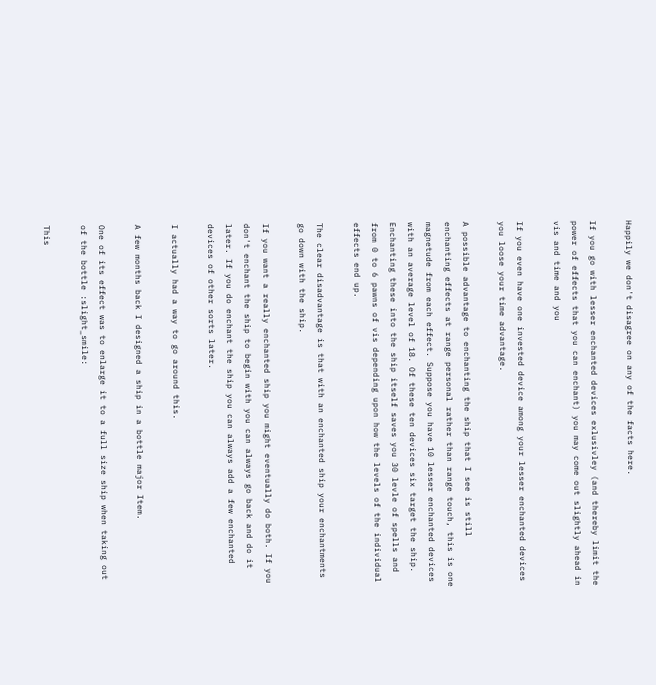Happily we don't disagree on any of the facts here.

If you go with lesser enchanted devices exlusivley (and thereby limit the power of effects that you can enchant) you may come out slightly ahead in vis and time and you

If you even have one invested device among your lesser enchanted devices you loose your time advantage.

A possible advantage to enchanting the ship that I see is still enchanting effects at range personal rather than range touch, this is one magnetude from each effect. Suppose you have 10 lesser enchanted devices with an average level of 18. Of these ten devices six target the ship. Enchanting these into the ship itself saves you 30 levle of spells and from 0 to 6 pawns of vis depending upon how the levels of the individual effects end up.

The clear disadvantage is that with an enchanted ship your enchantments go down with the ship.

If you want a really enchanted ship you might eventually do both. If you don't enchant the ship to begin with you can always go back and do it later. If you do enchant the ship you can always add a few enchanted devices of other sorts later.

I actually had a way to go around this.

A few months back I designed a ship in a bottle major Item.

One of its effect was to enlarge it to a full size ship when taking out of the bottle :slight_smile:

This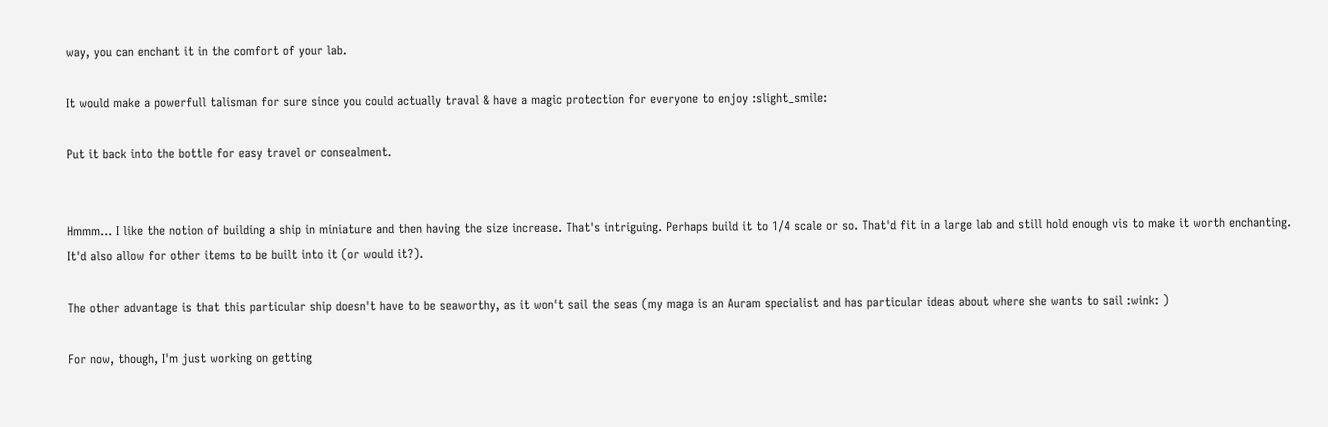way, you can enchant it in the comfort of your lab.

It would make a powerfull talisman for sure since you could actually traval & have a magic protection for everyone to enjoy :slight_smile:

Put it back into the bottle for easy travel or consealment.


Hmmm... I like the notion of building a ship in miniature and then having the size increase. That's intriguing. Perhaps build it to 1/4 scale or so. That'd fit in a large lab and still hold enough vis to make it worth enchanting. It'd also allow for other items to be built into it (or would it?).

The other advantage is that this particular ship doesn't have to be seaworthy, as it won't sail the seas (my maga is an Auram specialist and has particular ideas about where she wants to sail :wink: )

For now, though, I'm just working on getting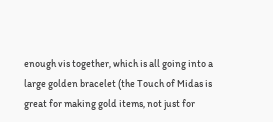enough vis together, which is all going into a large golden bracelet (the Touch of Midas is great for making gold items, not just for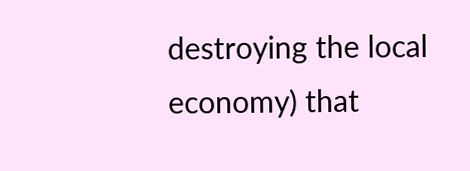destroying the local economy) that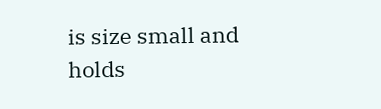is size small and holds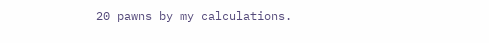20 pawns by my calculations.